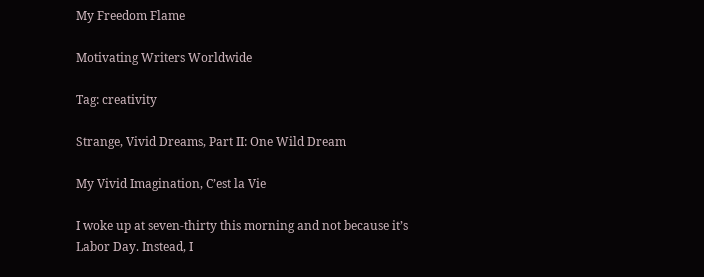My Freedom Flame

Motivating Writers Worldwide

Tag: creativity

Strange, Vivid Dreams, Part II: One Wild Dream

My Vivid Imagination, C’est la Vie

I woke up at seven-thirty this morning and not because it’s Labor Day. Instead, I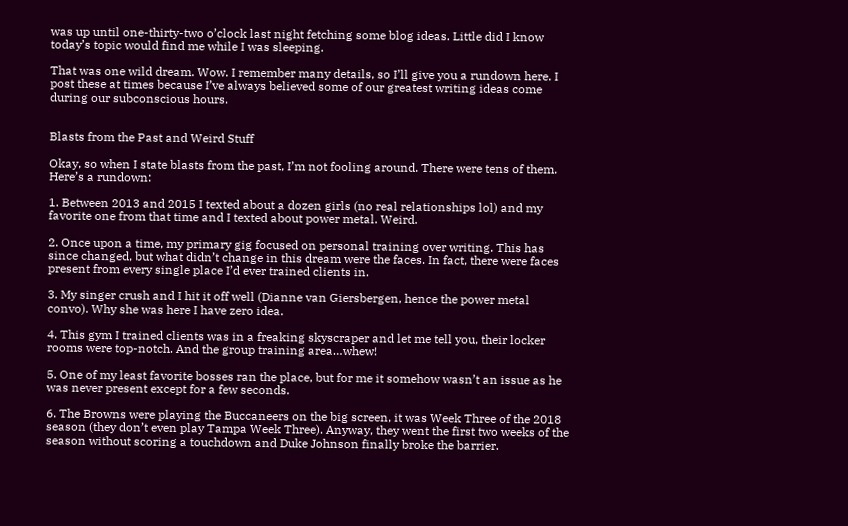was up until one-thirty-two o’clock last night fetching some blog ideas. Little did I know today’s topic would find me while I was sleeping.

That was one wild dream. Wow. I remember many details, so I’ll give you a rundown here. I post these at times because I’ve always believed some of our greatest writing ideas come during our subconscious hours.


Blasts from the Past and Weird Stuff

Okay, so when I state blasts from the past, I’m not fooling around. There were tens of them. Here’s a rundown:

1. Between 2013 and 2015 I texted about a dozen girls (no real relationships lol) and my favorite one from that time and I texted about power metal. Weird.

2. Once upon a time, my primary gig focused on personal training over writing. This has since changed, but what didn’t change in this dream were the faces. In fact, there were faces present from every single place I’d ever trained clients in.

3. My singer crush and I hit it off well (Dianne van Giersbergen, hence the power metal convo). Why she was here I have zero idea.

4. This gym I trained clients was in a freaking skyscraper and let me tell you, their locker rooms were top-notch. And the group training area…whew!

5. One of my least favorite bosses ran the place, but for me it somehow wasn’t an issue as he was never present except for a few seconds.

6. The Browns were playing the Buccaneers on the big screen, it was Week Three of the 2018 season (they don’t even play Tampa Week Three). Anyway, they went the first two weeks of the season without scoring a touchdown and Duke Johnson finally broke the barrier.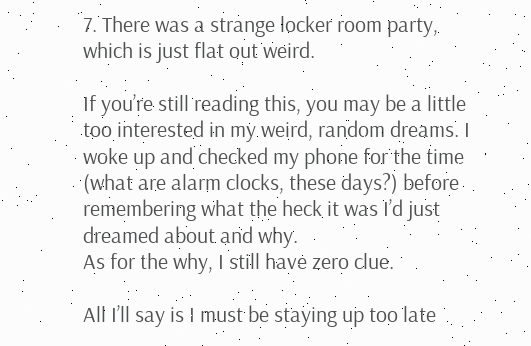7. There was a strange locker room party, which is just flat out weird.

If you’re still reading this, you may be a little too interested in my weird, random dreams. I woke up and checked my phone for the time (what are alarm clocks, these days?) before remembering what the heck it was I’d just dreamed about and why.
As for the why, I still have zero clue.

All I’ll say is I must be staying up too late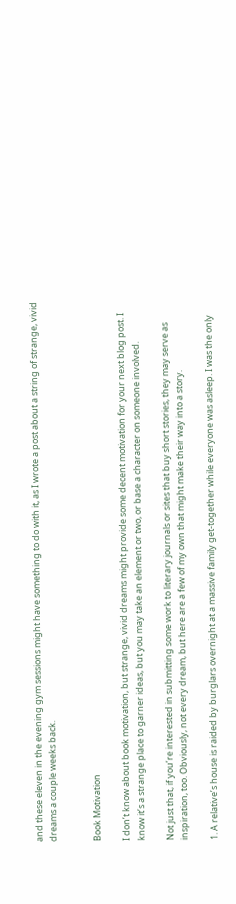and these eleven in the evening gym sessions might have something to do with it, as I wrote a post about a string of strange, vivid dreams a couple weeks back.


Book Motivation

I don’t know about book motivation, but strange, vivid dreams might provide some decent motivation for your next blog post. I know it’s a strange place to garner ideas, but you may take an element or two, or base a character on someone involved.

Not just that, if you’re interested in submitting some work to literary journals or sites that buy short stories, they may serve as inspiration, too. Obviously, not every dream, but here are a few of my own that might make their way into a story.

1. A relative’s house is raided by burglars overnight at a massive family get-together while everyone was asleep. I was the only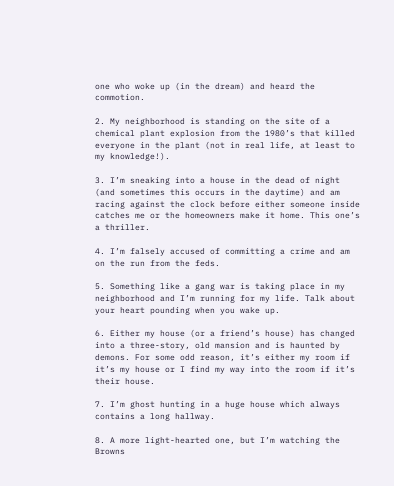one who woke up (in the dream) and heard the commotion.

2. My neighborhood is standing on the site of a chemical plant explosion from the 1980’s that killed everyone in the plant (not in real life, at least to my knowledge!).

3. I’m sneaking into a house in the dead of night (and sometimes this occurs in the daytime) and am racing against the clock before either someone inside catches me or the homeowners make it home. This one’s a thriller.

4. I’m falsely accused of committing a crime and am on the run from the feds.

5. Something like a gang war is taking place in my neighborhood and I’m running for my life. Talk about your heart pounding when you wake up.

6. Either my house (or a friend’s house) has changed into a three-story, old mansion and is haunted by demons. For some odd reason, it’s either my room if it’s my house or I find my way into the room if it’s their house.

7. I’m ghost hunting in a huge house which always contains a long hallway.

8. A more light-hearted one, but I’m watching the Browns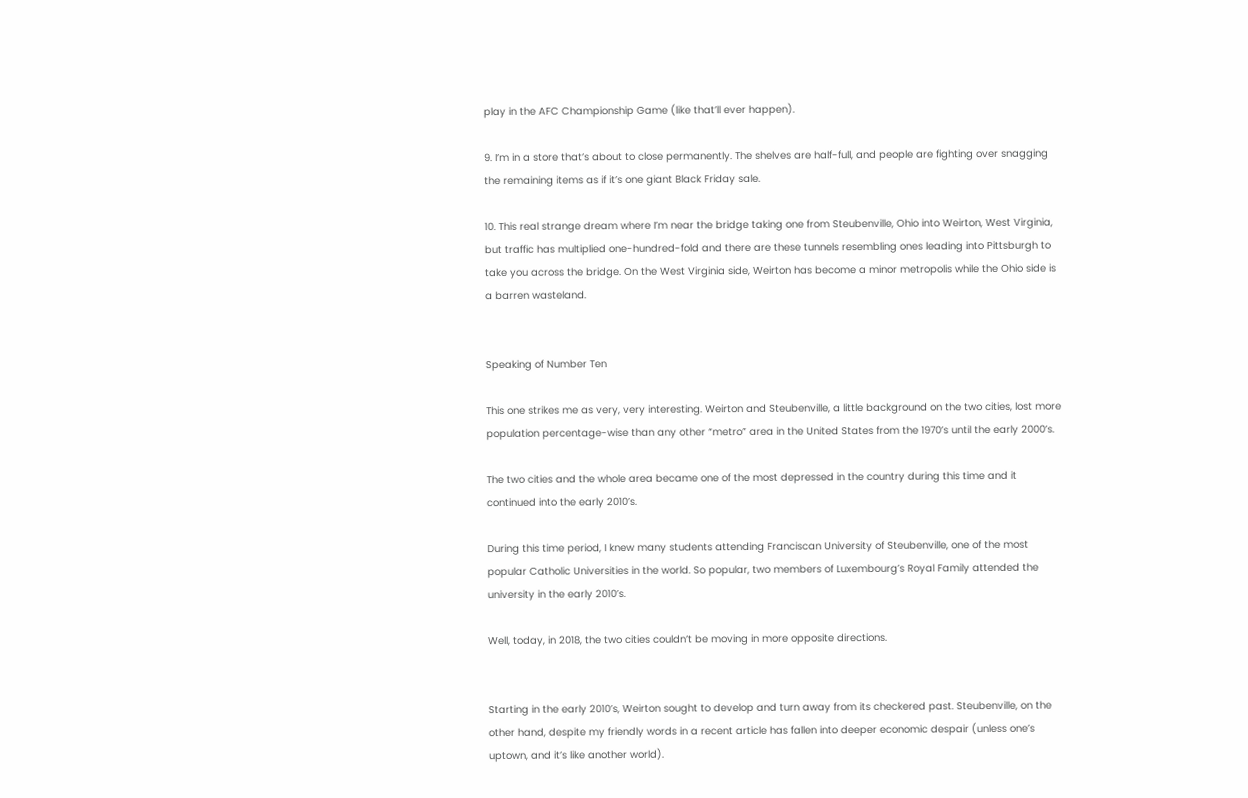play in the AFC Championship Game (like that’ll ever happen).

9. I’m in a store that’s about to close permanently. The shelves are half-full, and people are fighting over snagging the remaining items as if it’s one giant Black Friday sale.

10. This real strange dream where I’m near the bridge taking one from Steubenville, Ohio into Weirton, West Virginia, but traffic has multiplied one-hundred-fold and there are these tunnels resembling ones leading into Pittsburgh to take you across the bridge. On the West Virginia side, Weirton has become a minor metropolis while the Ohio side is a barren wasteland.


Speaking of Number Ten

This one strikes me as very, very interesting. Weirton and Steubenville, a little background on the two cities, lost more population percentage-wise than any other “metro” area in the United States from the 1970’s until the early 2000’s.

The two cities and the whole area became one of the most depressed in the country during this time and it continued into the early 2010’s.

During this time period, I knew many students attending Franciscan University of Steubenville, one of the most popular Catholic Universities in the world. So popular, two members of Luxembourg’s Royal Family attended the university in the early 2010’s.

Well, today, in 2018, the two cities couldn’t be moving in more opposite directions.


Starting in the early 2010’s, Weirton sought to develop and turn away from its checkered past. Steubenville, on the other hand, despite my friendly words in a recent article has fallen into deeper economic despair (unless one’s uptown, and it’s like another world).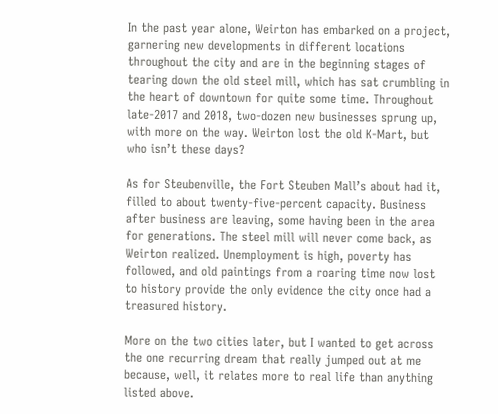In the past year alone, Weirton has embarked on a project, garnering new developments in different locations throughout the city and are in the beginning stages of tearing down the old steel mill, which has sat crumbling in the heart of downtown for quite some time. Throughout late-2017 and 2018, two-dozen new businesses sprung up, with more on the way. Weirton lost the old K-Mart, but who isn’t these days?

As for Steubenville, the Fort Steuben Mall’s about had it, filled to about twenty-five-percent capacity. Business after business are leaving, some having been in the area for generations. The steel mill will never come back, as Weirton realized. Unemployment is high, poverty has followed, and old paintings from a roaring time now lost to history provide the only evidence the city once had a treasured history.

More on the two cities later, but I wanted to get across the one recurring dream that really jumped out at me because, well, it relates more to real life than anything listed above.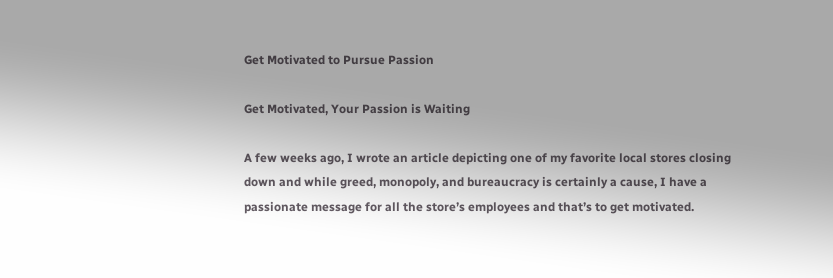Get Motivated to Pursue Passion

Get Motivated, Your Passion is Waiting

A few weeks ago, I wrote an article depicting one of my favorite local stores closing down and while greed, monopoly, and bureaucracy is certainly a cause, I have a passionate message for all the store’s employees and that’s to get motivated.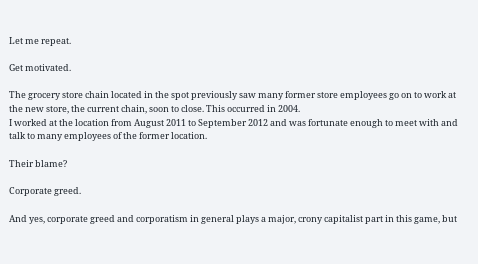Let me repeat.

Get motivated.

The grocery store chain located in the spot previously saw many former store employees go on to work at the new store, the current chain, soon to close. This occurred in 2004.
I worked at the location from August 2011 to September 2012 and was fortunate enough to meet with and talk to many employees of the former location.

Their blame?

Corporate greed.

And yes, corporate greed and corporatism in general plays a major, crony capitalist part in this game, but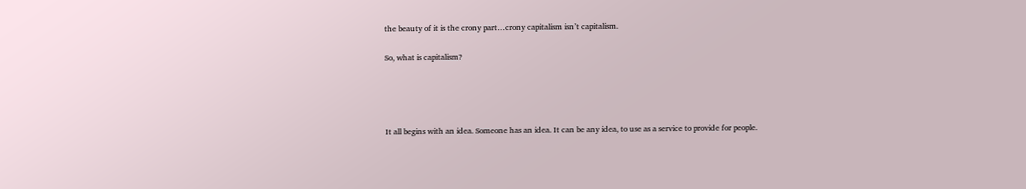the beauty of it is the crony part…crony capitalism isn’t capitalism.

So, what is capitalism?




It all begins with an idea. Someone has an idea. It can be any idea, to use as a service to provide for people.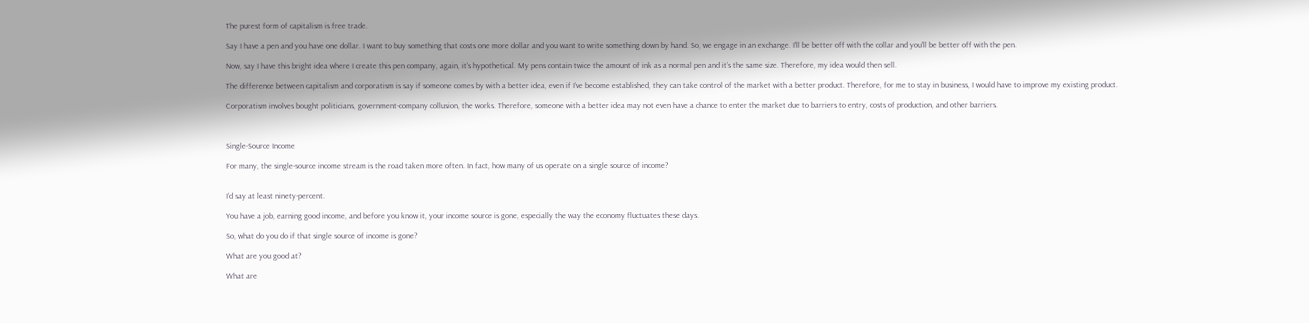The purest form of capitalism is free trade.

Say I have a pen and you have one dollar. I want to buy something that costs one more dollar and you want to write something down by hand. So, we engage in an exchange. I’ll be better off with the collar and you’ll be better off with the pen.

Now, say I have this bright idea where I create this pen company, again, it’s hypothetical. My pens contain twice the amount of ink as a normal pen and it’s the same size. Therefore, my idea would then sell.

The difference between capitalism and corporatism is say if someone comes by with a better idea, even if I’ve become established, they can take control of the market with a better product. Therefore, for me to stay in business, I would have to improve my existing product.

Corporatism involves bought politicians, government-company collusion, the works. Therefore, someone with a better idea may not even have a chance to enter the market due to barriers to entry, costs of production, and other barriers.



Single-Source Income

For many, the single-source income stream is the road taken more often. In fact, how many of us operate on a single source of income?


I’d say at least ninety-percent.

You have a job, earning good income, and before you know it, your income source is gone, especially the way the economy fluctuates these days.

So, what do you do if that single source of income is gone?

What are you good at?

What are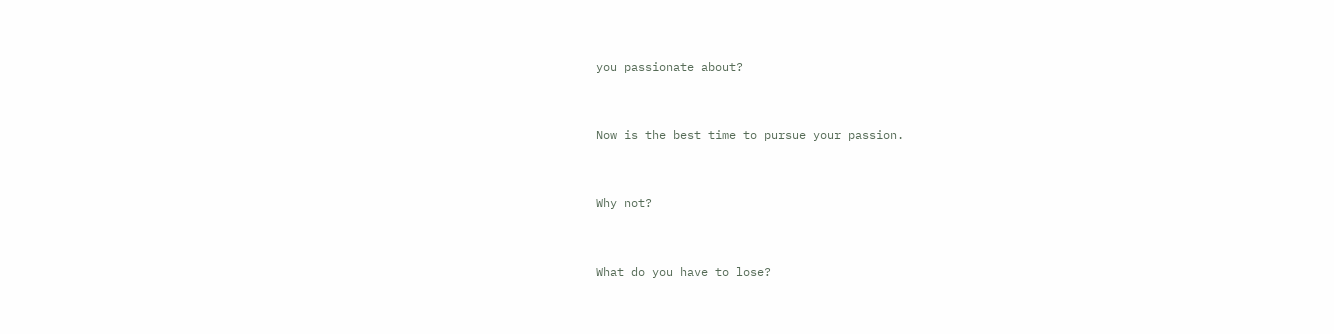you passionate about?


Now is the best time to pursue your passion.


Why not?


What do you have to lose?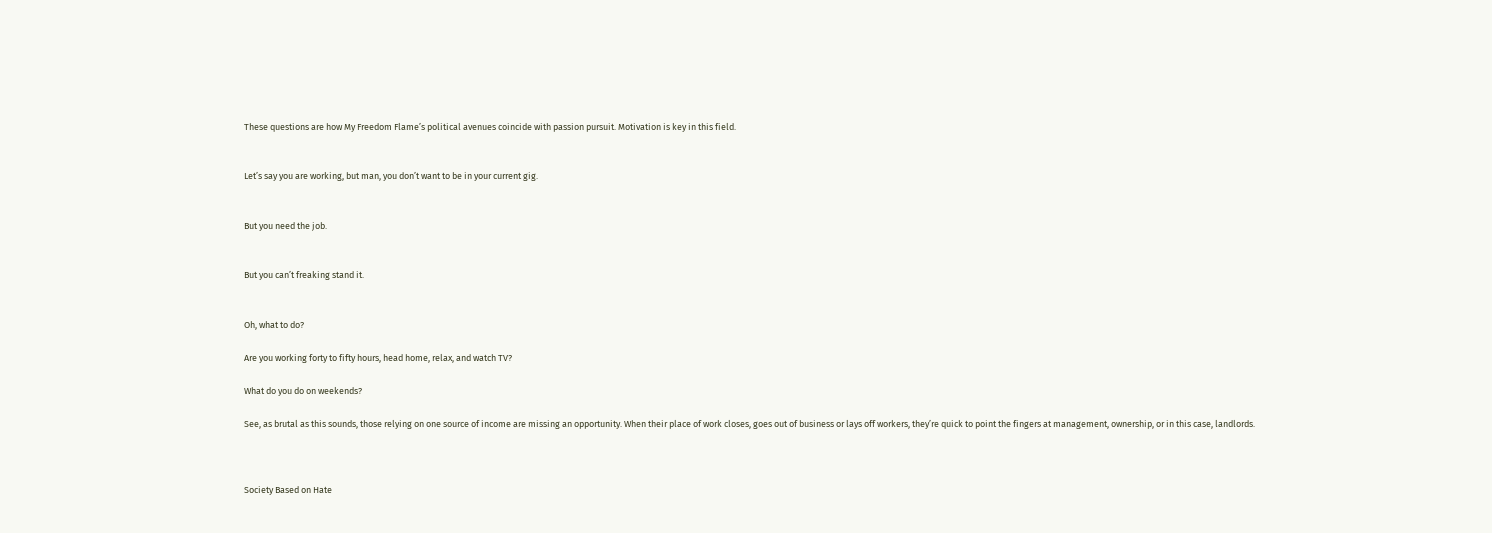These questions are how My Freedom Flame’s political avenues coincide with passion pursuit. Motivation is key in this field.


Let’s say you are working, but man, you don’t want to be in your current gig.


But you need the job.


But you can’t freaking stand it.


Oh, what to do?

Are you working forty to fifty hours, head home, relax, and watch TV?

What do you do on weekends?

See, as brutal as this sounds, those relying on one source of income are missing an opportunity. When their place of work closes, goes out of business or lays off workers, they’re quick to point the fingers at management, ownership, or in this case, landlords.



Society Based on Hate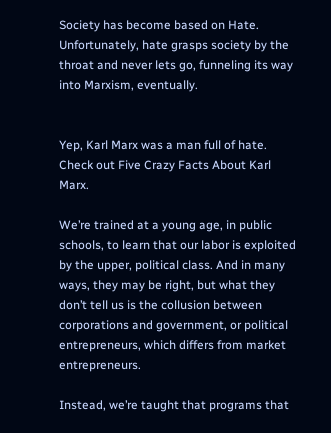Society has become based on Hate. Unfortunately, hate grasps society by the throat and never lets go, funneling its way into Marxism, eventually.


Yep, Karl Marx was a man full of hate. Check out Five Crazy Facts About Karl Marx.

We’re trained at a young age, in public schools, to learn that our labor is exploited by the upper, political class. And in many ways, they may be right, but what they don’t tell us is the collusion between corporations and government, or political entrepreneurs, which differs from market entrepreneurs.

Instead, we’re taught that programs that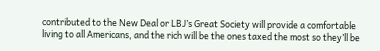contributed to the New Deal or LBJ’s Great Society will provide a comfortable living to all Americans, and the rich will be the ones taxed the most so they’ll be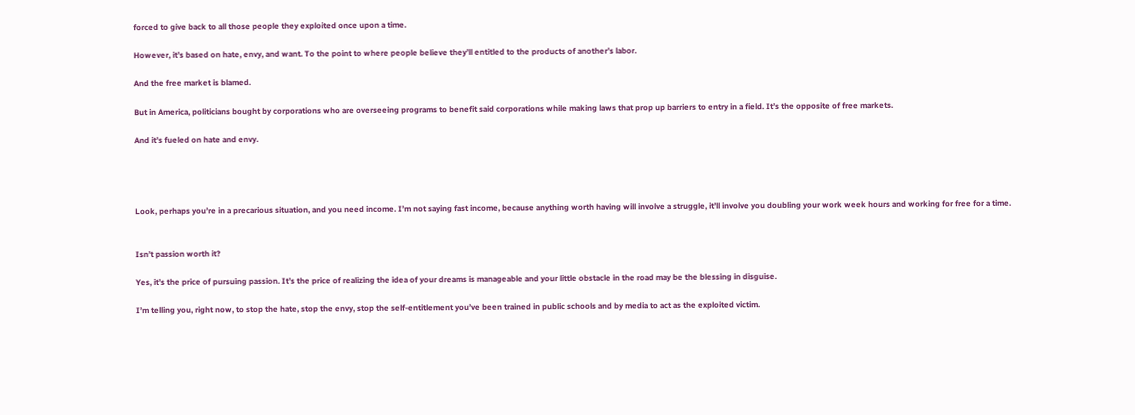forced to give back to all those people they exploited once upon a time.

However, it’s based on hate, envy, and want. To the point to where people believe they’ll entitled to the products of another’s labor.

And the free market is blamed.

But in America, politicians bought by corporations who are overseeing programs to benefit said corporations while making laws that prop up barriers to entry in a field. It’s the opposite of free markets.

And it’s fueled on hate and envy.




Look, perhaps you’re in a precarious situation, and you need income. I’m not saying fast income, because anything worth having will involve a struggle, it’ll involve you doubling your work week hours and working for free for a time.


Isn’t passion worth it?

Yes, it’s the price of pursuing passion. It’s the price of realizing the idea of your dreams is manageable and your little obstacle in the road may be the blessing in disguise.

I’m telling you, right now, to stop the hate, stop the envy, stop the self-entitlement you’ve been trained in public schools and by media to act as the exploited victim.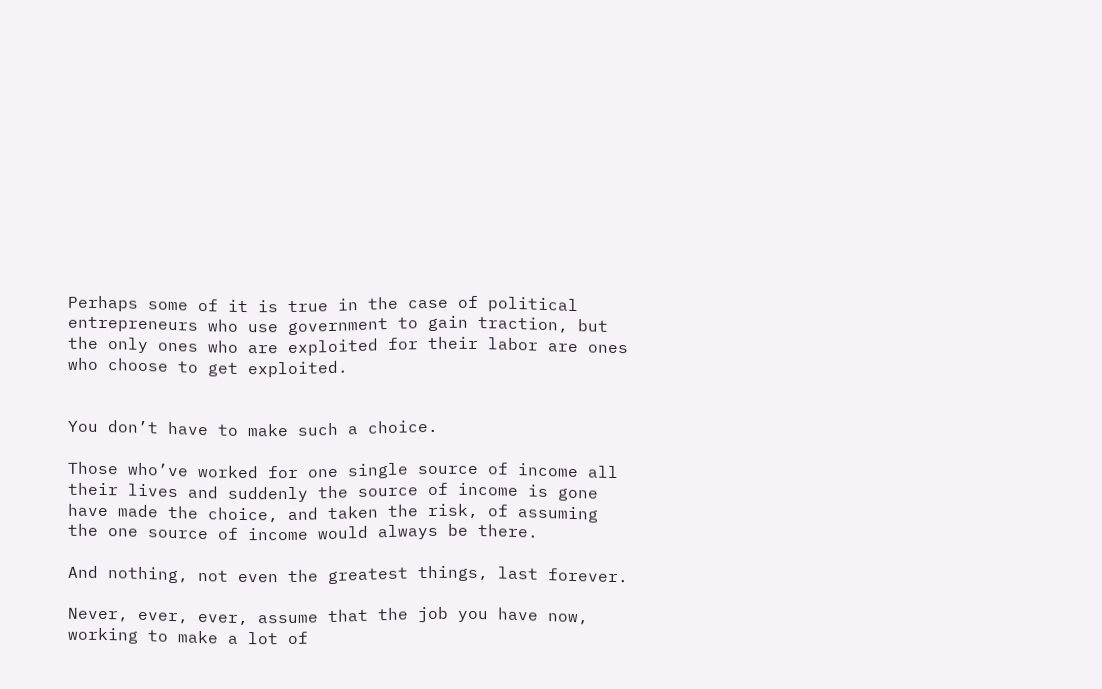Perhaps some of it is true in the case of political entrepreneurs who use government to gain traction, but the only ones who are exploited for their labor are ones who choose to get exploited.


You don’t have to make such a choice.

Those who’ve worked for one single source of income all their lives and suddenly the source of income is gone have made the choice, and taken the risk, of assuming the one source of income would always be there.

And nothing, not even the greatest things, last forever.

Never, ever, ever, assume that the job you have now, working to make a lot of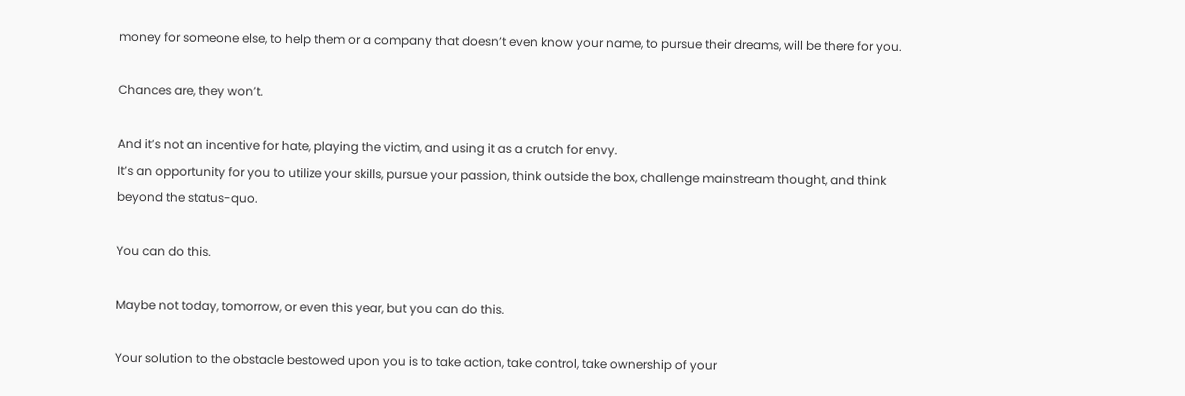money for someone else, to help them or a company that doesn’t even know your name, to pursue their dreams, will be there for you.

Chances are, they won’t.

And it’s not an incentive for hate, playing the victim, and using it as a crutch for envy.
It’s an opportunity for you to utilize your skills, pursue your passion, think outside the box, challenge mainstream thought, and think beyond the status-quo.

You can do this.

Maybe not today, tomorrow, or even this year, but you can do this.

Your solution to the obstacle bestowed upon you is to take action, take control, take ownership of your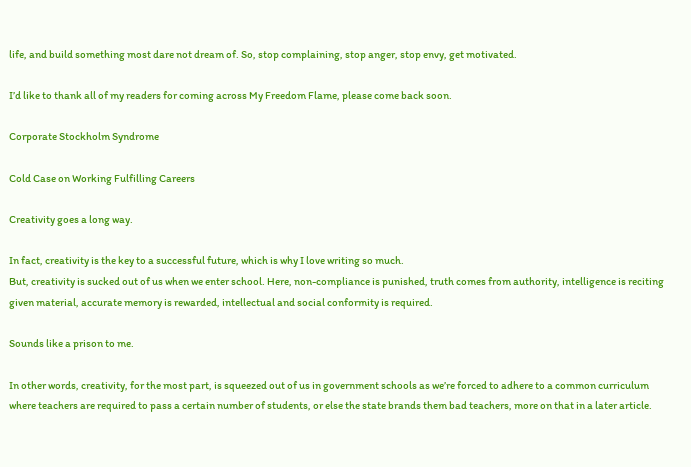life, and build something most dare not dream of. So, stop complaining, stop anger, stop envy, get motivated.

I’d like to thank all of my readers for coming across My Freedom Flame, please come back soon.

Corporate Stockholm Syndrome

Cold Case on Working Fulfilling Careers

Creativity goes a long way.

In fact, creativity is the key to a successful future, which is why I love writing so much.
But, creativity is sucked out of us when we enter school. Here, non-compliance is punished, truth comes from authority, intelligence is reciting given material, accurate memory is rewarded, intellectual and social conformity is required.

Sounds like a prison to me.

In other words, creativity, for the most part, is squeezed out of us in government schools as we’re forced to adhere to a common curriculum where teachers are required to pass a certain number of students, or else the state brands them bad teachers, more on that in a later article.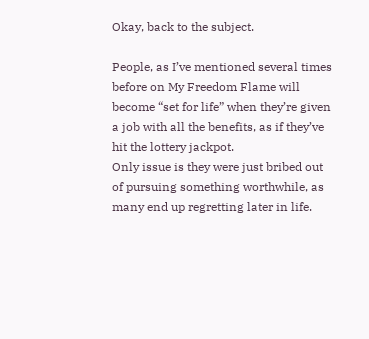Okay, back to the subject.

People, as I’ve mentioned several times before on My Freedom Flame will become “set for life” when they’re given a job with all the benefits, as if they’ve hit the lottery jackpot.
Only issue is they were just bribed out of pursuing something worthwhile, as many end up regretting later in life.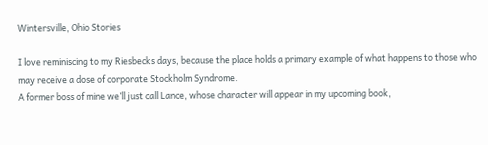Wintersville, Ohio Stories

I love reminiscing to my Riesbecks days, because the place holds a primary example of what happens to those who may receive a dose of corporate Stockholm Syndrome.
A former boss of mine we’ll just call Lance, whose character will appear in my upcoming book,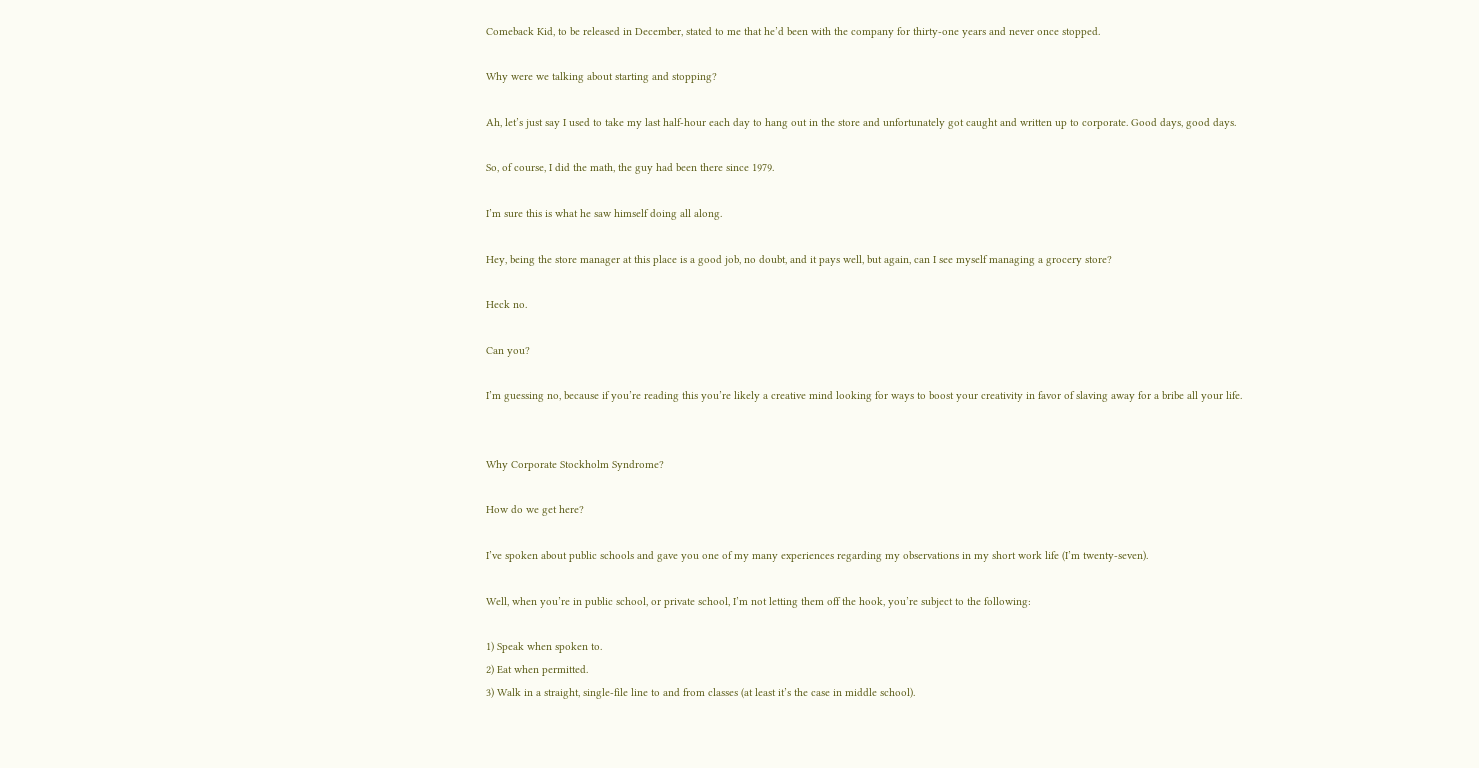Comeback Kid, to be released in December, stated to me that he’d been with the company for thirty-one years and never once stopped.

Why were we talking about starting and stopping?

Ah, let’s just say I used to take my last half-hour each day to hang out in the store and unfortunately got caught and written up to corporate. Good days, good days.

So, of course, I did the math, the guy had been there since 1979.

I’m sure this is what he saw himself doing all along.

Hey, being the store manager at this place is a good job, no doubt, and it pays well, but again, can I see myself managing a grocery store?

Heck no.

Can you?

I’m guessing no, because if you’re reading this you’re likely a creative mind looking for ways to boost your creativity in favor of slaving away for a bribe all your life.


Why Corporate Stockholm Syndrome?

How do we get here?

I’ve spoken about public schools and gave you one of my many experiences regarding my observations in my short work life (I’m twenty-seven).

Well, when you’re in public school, or private school, I’m not letting them off the hook, you’re subject to the following:

1) Speak when spoken to.
2) Eat when permitted.
3) Walk in a straight, single-file line to and from classes (at least it’s the case in middle school).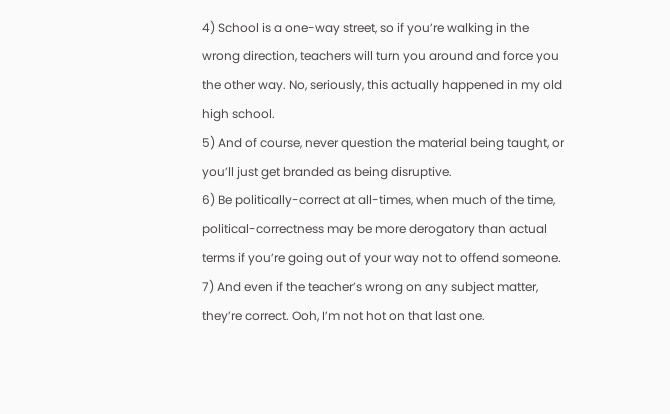4) School is a one-way street, so if you’re walking in the wrong direction, teachers will turn you around and force you the other way. No, seriously, this actually happened in my old high school.
5) And of course, never question the material being taught, or you’ll just get branded as being disruptive.
6) Be politically-correct at all-times, when much of the time, political-correctness may be more derogatory than actual terms if you’re going out of your way not to offend someone.
7) And even if the teacher’s wrong on any subject matter, they’re correct. Ooh, I’m not hot on that last one.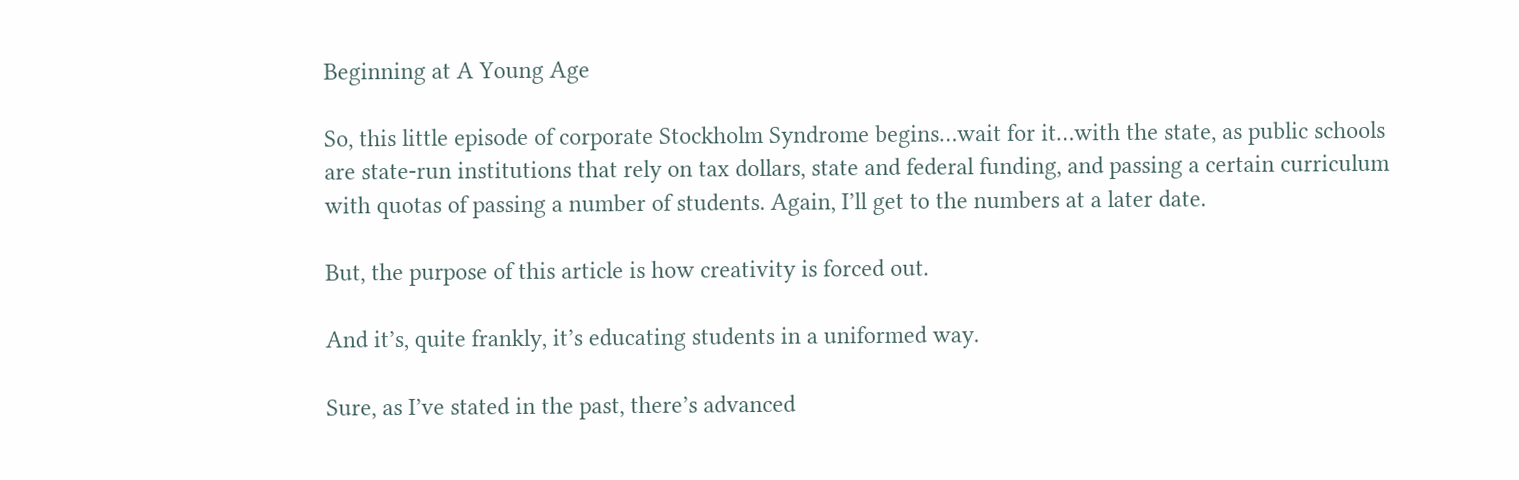Beginning at A Young Age

So, this little episode of corporate Stockholm Syndrome begins…wait for it…with the state, as public schools are state-run institutions that rely on tax dollars, state and federal funding, and passing a certain curriculum with quotas of passing a number of students. Again, I’ll get to the numbers at a later date.

But, the purpose of this article is how creativity is forced out.

And it’s, quite frankly, it’s educating students in a uniformed way.

Sure, as I’ve stated in the past, there’s advanced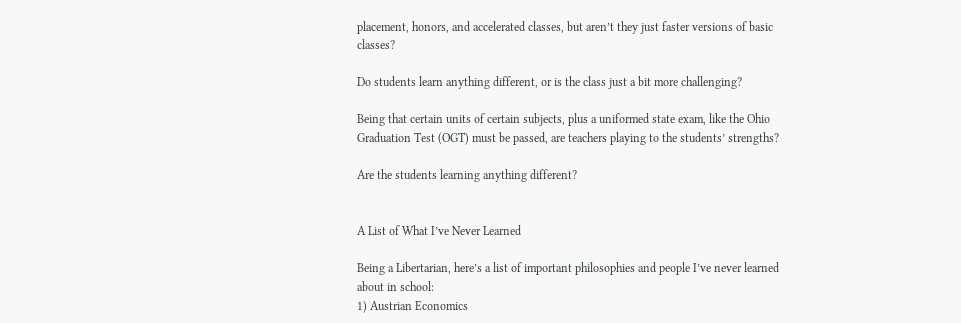placement, honors, and accelerated classes, but aren’t they just faster versions of basic classes?

Do students learn anything different, or is the class just a bit more challenging?

Being that certain units of certain subjects, plus a uniformed state exam, like the Ohio Graduation Test (OGT) must be passed, are teachers playing to the students’ strengths?

Are the students learning anything different?


A List of What I’ve Never Learned

Being a Libertarian, here’s a list of important philosophies and people I’ve never learned about in school:
1) Austrian Economics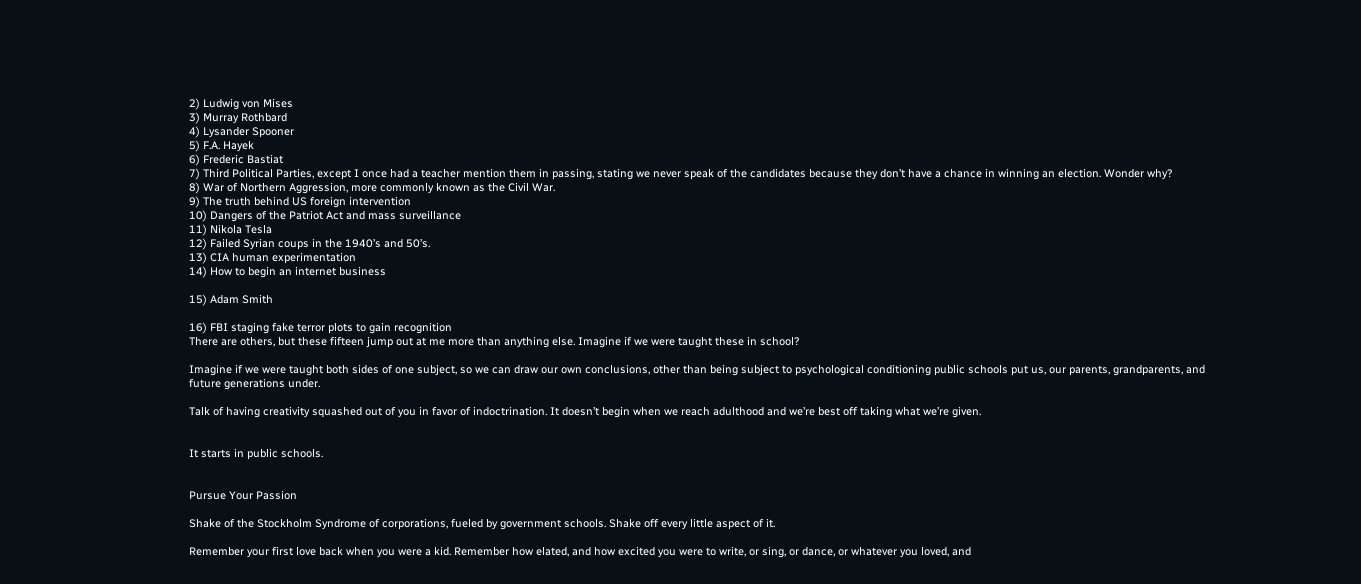2) Ludwig von Mises
3) Murray Rothbard
4) Lysander Spooner
5) F.A. Hayek
6) Frederic Bastiat
7) Third Political Parties, except I once had a teacher mention them in passing, stating we never speak of the candidates because they don’t have a chance in winning an election. Wonder why?
8) War of Northern Aggression, more commonly known as the Civil War.
9) The truth behind US foreign intervention
10) Dangers of the Patriot Act and mass surveillance
11) Nikola Tesla
12) Failed Syrian coups in the 1940’s and 50’s.
13) CIA human experimentation
14) How to begin an internet business

15) Adam Smith

16) FBI staging fake terror plots to gain recognition
There are others, but these fifteen jump out at me more than anything else. Imagine if we were taught these in school?

Imagine if we were taught both sides of one subject, so we can draw our own conclusions, other than being subject to psychological conditioning public schools put us, our parents, grandparents, and future generations under.

Talk of having creativity squashed out of you in favor of indoctrination. It doesn’t begin when we reach adulthood and we’re best off taking what we’re given.


It starts in public schools.


Pursue Your Passion

Shake of the Stockholm Syndrome of corporations, fueled by government schools. Shake off every little aspect of it.

Remember your first love back when you were a kid. Remember how elated, and how excited you were to write, or sing, or dance, or whatever you loved, and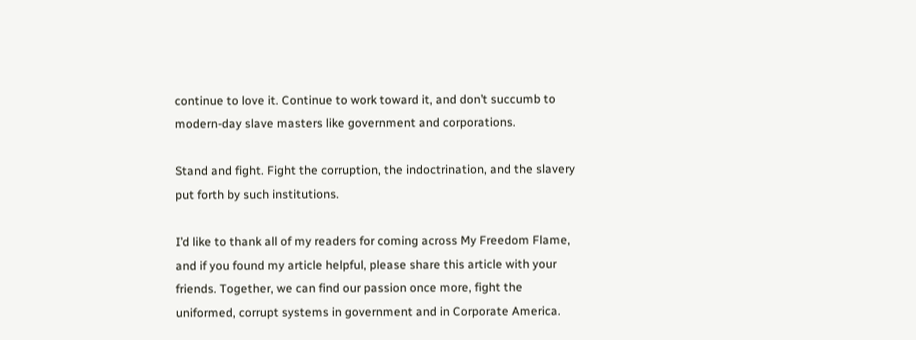continue to love it. Continue to work toward it, and don’t succumb to modern-day slave masters like government and corporations.

Stand and fight. Fight the corruption, the indoctrination, and the slavery put forth by such institutions.

I’d like to thank all of my readers for coming across My Freedom Flame, and if you found my article helpful, please share this article with your friends. Together, we can find our passion once more, fight the uniformed, corrupt systems in government and in Corporate America.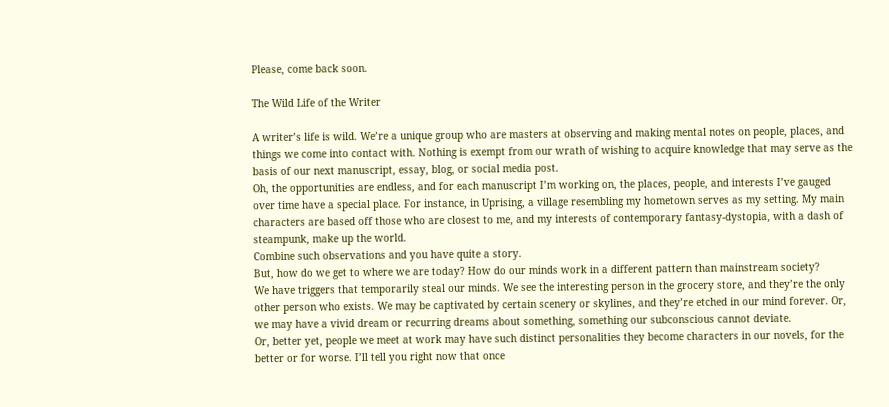Please, come back soon.

The Wild Life of the Writer

A writer’s life is wild. We’re a unique group who are masters at observing and making mental notes on people, places, and things we come into contact with. Nothing is exempt from our wrath of wishing to acquire knowledge that may serve as the basis of our next manuscript, essay, blog, or social media post.
Oh, the opportunities are endless, and for each manuscript I’m working on, the places, people, and interests I’ve gauged over time have a special place. For instance, in Uprising, a village resembling my hometown serves as my setting. My main characters are based off those who are closest to me, and my interests of contemporary fantasy-dystopia, with a dash of steampunk, make up the world.
Combine such observations and you have quite a story.
But, how do we get to where we are today? How do our minds work in a different pattern than mainstream society?
We have triggers that temporarily steal our minds. We see the interesting person in the grocery store, and they’re the only other person who exists. We may be captivated by certain scenery or skylines, and they’re etched in our mind forever. Or, we may have a vivid dream or recurring dreams about something, something our subconscious cannot deviate.
Or, better yet, people we meet at work may have such distinct personalities they become characters in our novels, for the better or for worse. I’ll tell you right now that once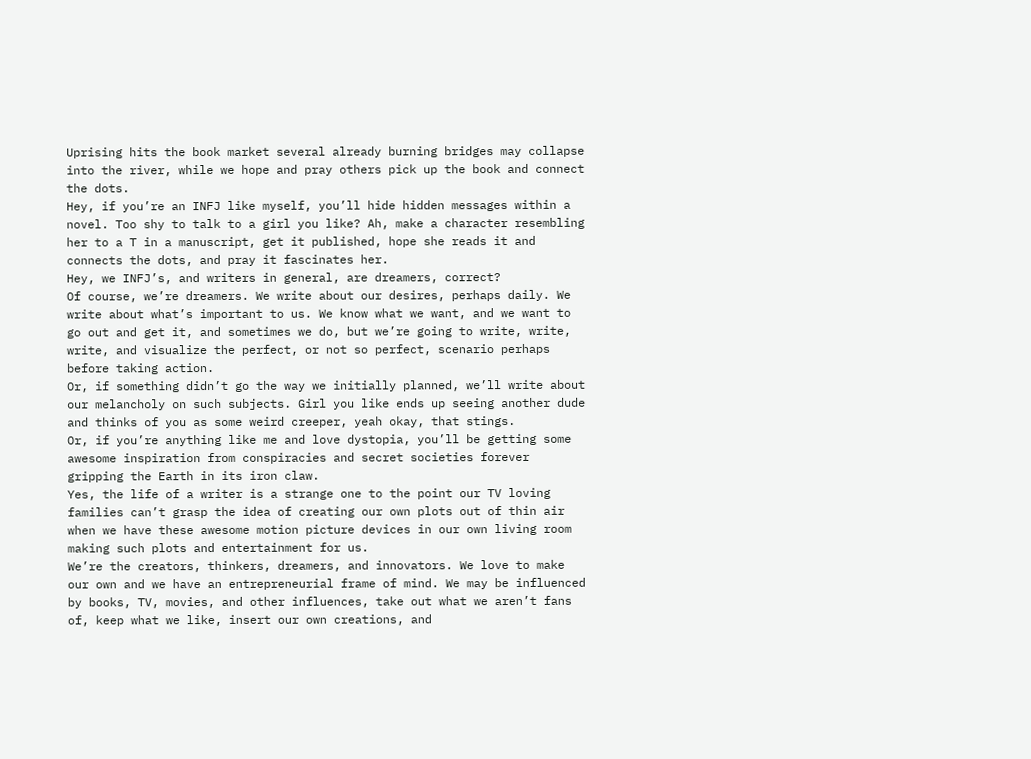Uprising hits the book market several already burning bridges may collapse into the river, while we hope and pray others pick up the book and connect the dots.
Hey, if you’re an INFJ like myself, you’ll hide hidden messages within a novel. Too shy to talk to a girl you like? Ah, make a character resembling her to a T in a manuscript, get it published, hope she reads it and connects the dots, and pray it fascinates her.
Hey, we INFJ’s, and writers in general, are dreamers, correct?
Of course, we’re dreamers. We write about our desires, perhaps daily. We write about what’s important to us. We know what we want, and we want to go out and get it, and sometimes we do, but we’re going to write, write, write, and visualize the perfect, or not so perfect, scenario perhaps before taking action.
Or, if something didn’t go the way we initially planned, we’ll write about our melancholy on such subjects. Girl you like ends up seeing another dude and thinks of you as some weird creeper, yeah okay, that stings.
Or, if you’re anything like me and love dystopia, you’ll be getting some awesome inspiration from conspiracies and secret societies forever gripping the Earth in its iron claw.
Yes, the life of a writer is a strange one to the point our TV loving families can’t grasp the idea of creating our own plots out of thin air when we have these awesome motion picture devices in our own living room making such plots and entertainment for us.
We’re the creators, thinkers, dreamers, and innovators. We love to make our own and we have an entrepreneurial frame of mind. We may be influenced by books, TV, movies, and other influences, take out what we aren’t fans of, keep what we like, insert our own creations, and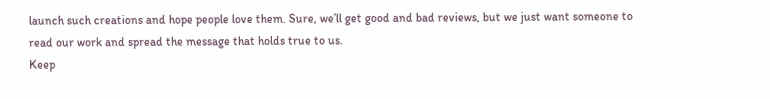launch such creations and hope people love them. Sure, we’ll get good and bad reviews, but we just want someone to read our work and spread the message that holds true to us.
Keep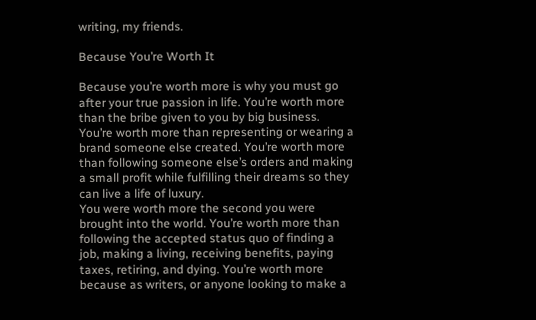writing, my friends.

Because You’re Worth It

Because you’re worth more is why you must go after your true passion in life. You’re worth more than the bribe given to you by big business. You’re worth more than representing or wearing a brand someone else created. You’re worth more than following someone else’s orders and making a small profit while fulfilling their dreams so they can live a life of luxury.
You were worth more the second you were brought into the world. You’re worth more than following the accepted status quo of finding a job, making a living, receiving benefits, paying taxes, retiring, and dying. You’re worth more because as writers, or anyone looking to make a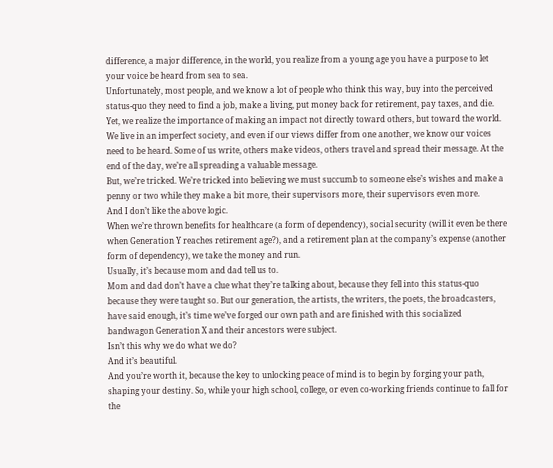difference, a major difference, in the world, you realize from a young age you have a purpose to let your voice be heard from sea to sea.
Unfortunately, most people, and we know a lot of people who think this way, buy into the perceived status-quo they need to find a job, make a living, put money back for retirement, pay taxes, and die.
Yet, we realize the importance of making an impact not directly toward others, but toward the world. We live in an imperfect society, and even if our views differ from one another, we know our voices need to be heard. Some of us write, others make videos, others travel and spread their message. At the end of the day, we’re all spreading a valuable message.
But, we’re tricked. We’re tricked into believing we must succumb to someone else’s wishes and make a penny or two while they make a bit more, their supervisors more, their supervisors even more.
And I don’t like the above logic.
When we’re thrown benefits for healthcare (a form of dependency), social security (will it even be there when Generation Y reaches retirement age?), and a retirement plan at the company’s expense (another form of dependency), we take the money and run.
Usually, it’s because mom and dad tell us to.
Mom and dad don’t have a clue what they’re talking about, because they fell into this status-quo because they were taught so. But our generation, the artists, the writers, the poets, the broadcasters, have said enough, it’s time we’ve forged our own path and are finished with this socialized bandwagon Generation X and their ancestors were subject.
Isn’t this why we do what we do?
And it’s beautiful.
And you’re worth it, because the key to unlocking peace of mind is to begin by forging your path, shaping your destiny. So, while your high school, college, or even co-working friends continue to fall for the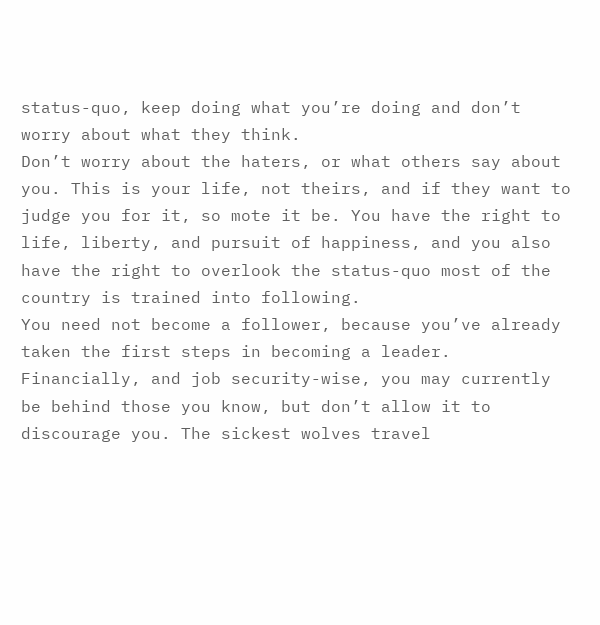status-quo, keep doing what you’re doing and don’t worry about what they think.
Don’t worry about the haters, or what others say about you. This is your life, not theirs, and if they want to judge you for it, so mote it be. You have the right to life, liberty, and pursuit of happiness, and you also have the right to overlook the status-quo most of the country is trained into following.
You need not become a follower, because you’ve already taken the first steps in becoming a leader. Financially, and job security-wise, you may currently be behind those you know, but don’t allow it to discourage you. The sickest wolves travel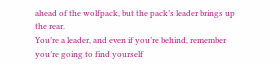ahead of the wolfpack, but the pack’s leader brings up the rear.
You’re a leader, and even if you’re behind, remember you’re going to find yourself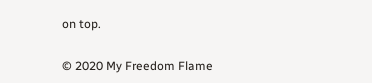on top.

© 2020 My Freedom Flame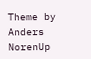Theme by Anders NorenUp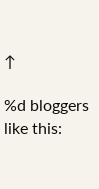↑

%d bloggers like this: